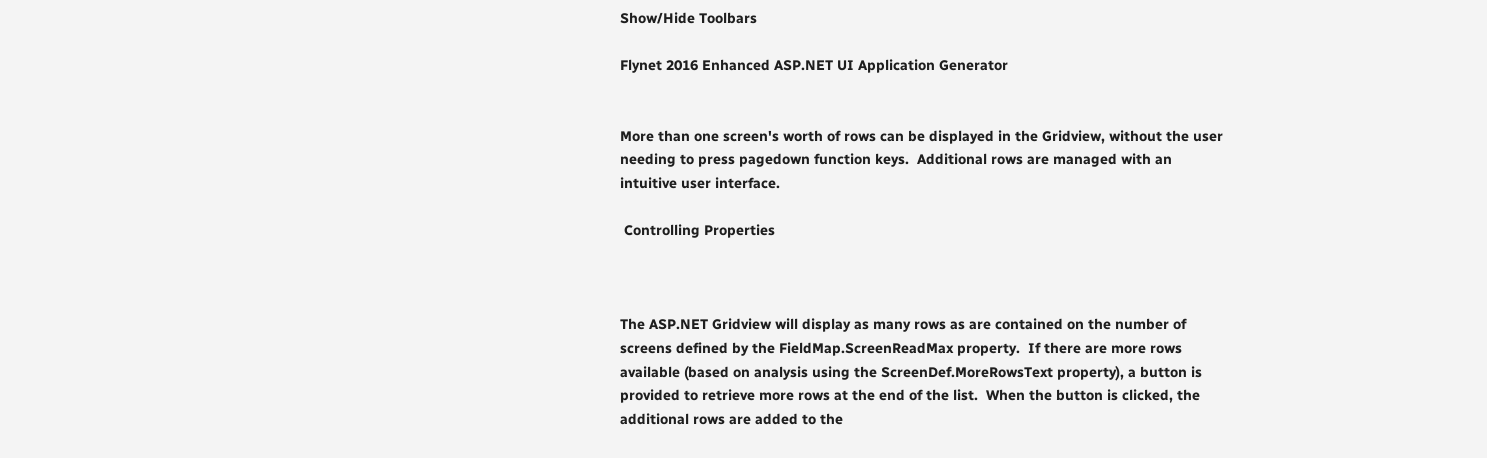Show/Hide Toolbars

Flynet 2016 Enhanced ASP.NET UI Application Generator


More than one screen's worth of rows can be displayed in the Gridview, without the user needing to press pagedown function keys.  Additional rows are managed with an intuitive user interface.

 Controlling Properties



The ASP.NET Gridview will display as many rows as are contained on the number of screens defined by the FieldMap.ScreenReadMax property.  If there are more rows available (based on analysis using the ScreenDef.MoreRowsText property), a button is provided to retrieve more rows at the end of the list.  When the button is clicked, the additional rows are added to the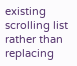existing scrolling list rather than replacing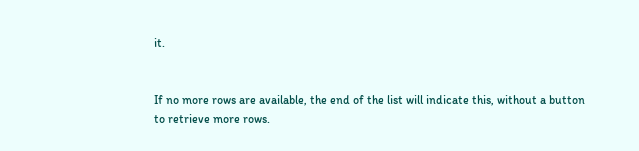it.


If no more rows are available, the end of the list will indicate this, without a button to retrieve more rows.